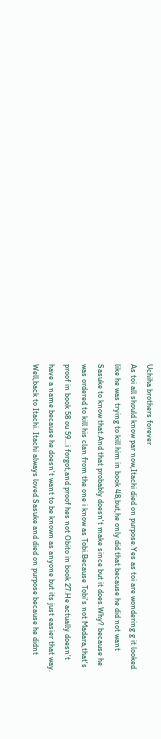Uchiha brothers forever
As toi all should know par now,Itachi died on purpose.Yes as toi are wondering g it looked like he was trying to kill him in book 48,but,he only did that because he did not want Sasuke to know that.And that probably doesn't make since but it does.Why? because he was ordered to kill his clan from the one i know as Tobi.Because Tobi's not Madara,that's proof in book 58 ou 59...i forgot,and proof hes not Obito in book 27.He actually doesn't have a name because he doesn't want to be known as anyone but its just easier that way. Well,back to Itachi. Itachi always loved Sasuke and died on purpose because he didnt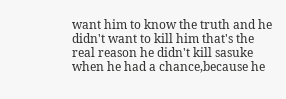want him to know the truth and he didn't want to kill him that's the real reason he didn't kill sasuke when he had a chance,because he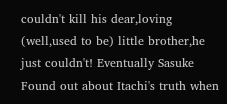couldn't kill his dear,loving (well,used to be) little brother,he just couldn't! Eventually Sasuke Found out about Itachi's truth when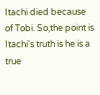Itachi died because of Tobi. So,the point is Itachi's truth is he is a true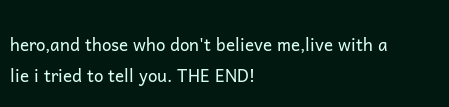hero,and those who don't believe me,live with a lie i tried to tell you. THE END!